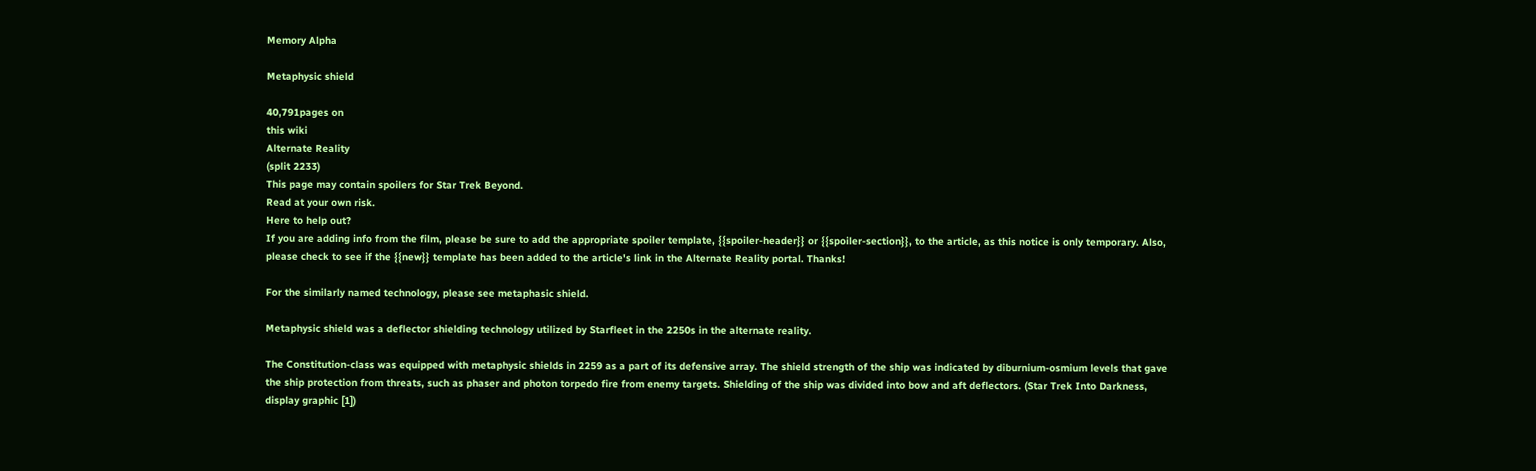Memory Alpha

Metaphysic shield

40,791pages on
this wiki
Alternate Reality
(split 2233)
This page may contain spoilers for Star Trek Beyond.
Read at your own risk.
Here to help out?
If you are adding info from the film, please be sure to add the appropriate spoiler template, {{spoiler-header}} or {{spoiler-section}}, to the article, as this notice is only temporary. Also, please check to see if the {{new}} template has been added to the article's link in the Alternate Reality portal. Thanks!

For the similarly named technology, please see metaphasic shield.

Metaphysic shield was a deflector shielding technology utilized by Starfleet in the 2250s in the alternate reality.

The Constitution-class was equipped with metaphysic shields in 2259 as a part of its defensive array. The shield strength of the ship was indicated by diburnium-osmium levels that gave the ship protection from threats, such as phaser and photon torpedo fire from enemy targets. Shielding of the ship was divided into bow and aft deflectors. (Star Trek Into Darkness, display graphic [1])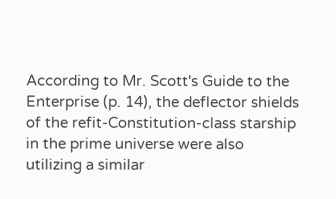According to Mr. Scott's Guide to the Enterprise (p. 14), the deflector shields of the refit-Constitution-class starship in the prime universe were also utilizing a similar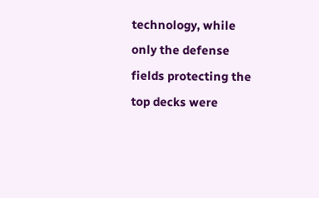technology, while only the defense fields protecting the top decks were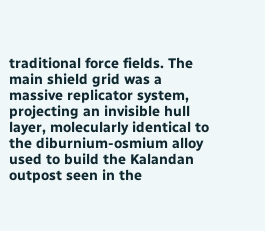traditional force fields. The main shield grid was a massive replicator system, projecting an invisible hull layer, molecularly identical to the diburnium-osmium alloy used to build the Kalandan outpost seen in the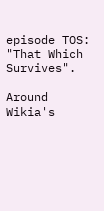episode TOS: "That Which Survives".

Around Wikia's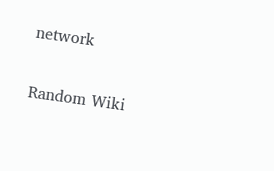network

Random Wiki